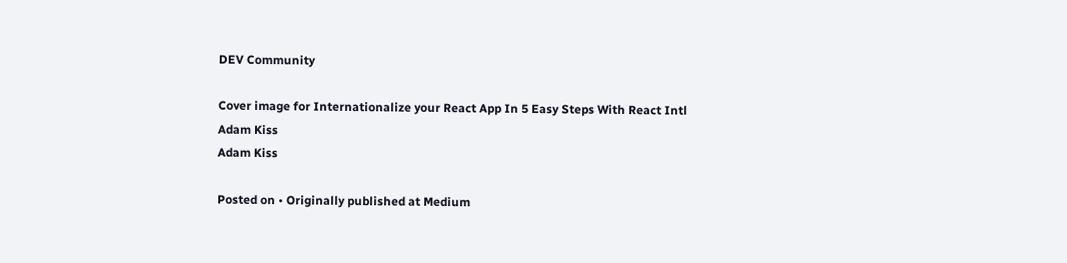DEV Community

Cover image for Internationalize your React App In 5 Easy Steps With React Intl
Adam Kiss
Adam Kiss

Posted on • Originally published at Medium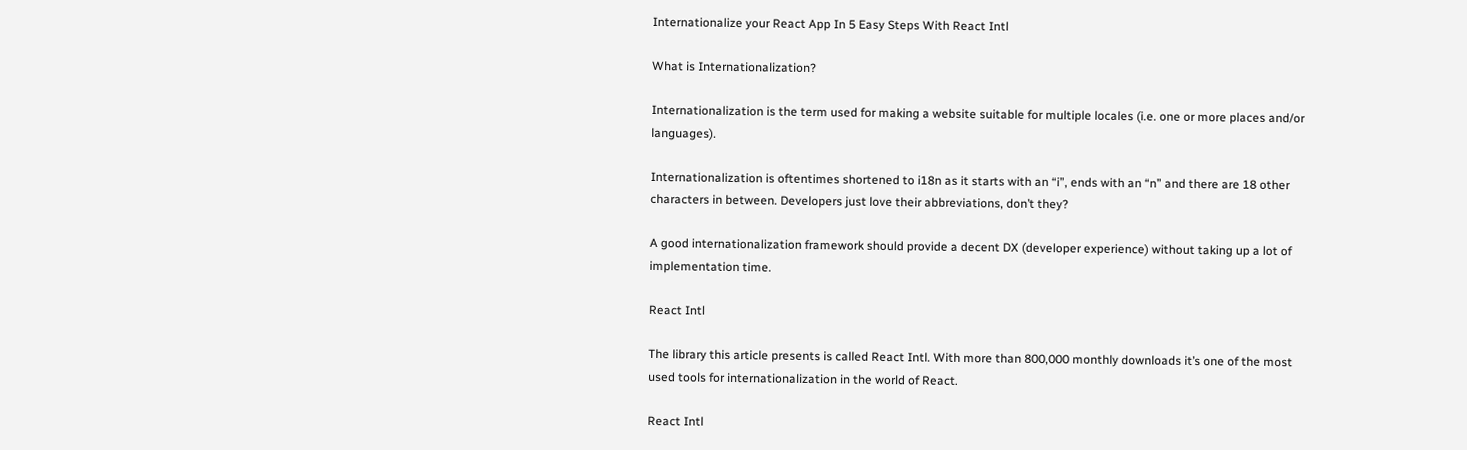Internationalize your React App In 5 Easy Steps With React Intl

What is Internationalization?

Internationalization is the term used for making a website suitable for multiple locales (i.e. one or more places and/or languages).

Internationalization is oftentimes shortened to i18n as it starts with an “i”, ends with an “n” and there are 18 other characters in between. Developers just love their abbreviations, don’t they?

A good internationalization framework should provide a decent DX (developer experience) without taking up a lot of implementation time.

React Intl

The library this article presents is called React Intl. With more than 800,000 monthly downloads it’s one of the most used tools for internationalization in the world of React.

React Intl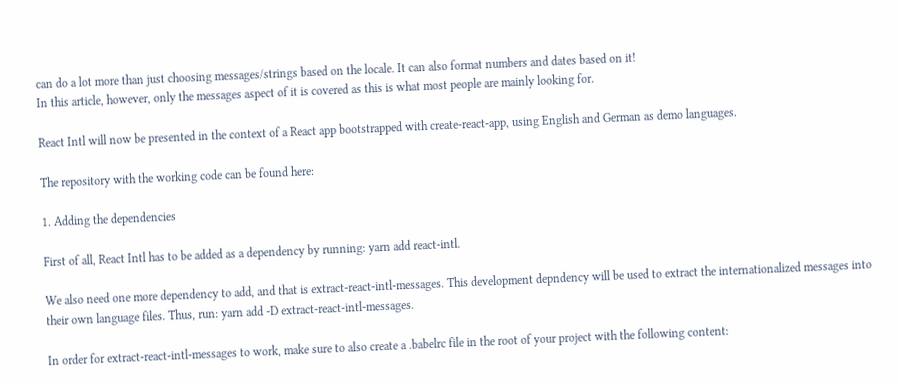can do a lot more than just choosing messages/strings based on the locale. It can also format numbers and dates based on it!
In this article, however, only the messages aspect of it is covered as this is what most people are mainly looking for.

React Intl will now be presented in the context of a React app bootstrapped with create-react-app, using English and German as demo languages.

The repository with the working code can be found here:

1. Adding the dependencies

First of all, React Intl has to be added as a dependency by running: yarn add react-intl.

We also need one more dependency to add, and that is extract-react-intl-messages. This development depndency will be used to extract the internationalized messages into their own language files. Thus, run: yarn add -D extract-react-intl-messages.

In order for extract-react-intl-messages to work, make sure to also create a .babelrc file in the root of your project with the following content: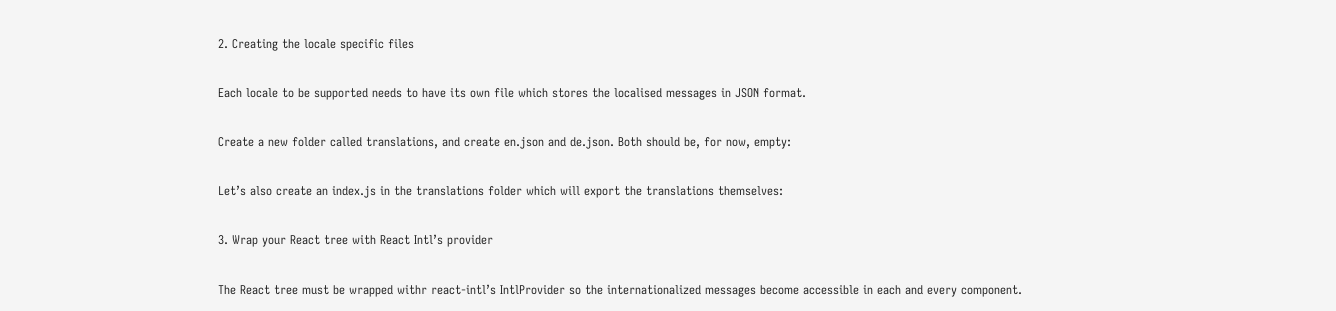2. Creating the locale specific files

Each locale to be supported needs to have its own file which stores the localised messages in JSON format.

Create a new folder called translations, and create en.json and de.json. Both should be, for now, empty:

Let’s also create an index.js in the translations folder which will export the translations themselves:

3. Wrap your React tree with React Intl’s provider

The React tree must be wrapped withr react-intl’s IntlProvider so the internationalized messages become accessible in each and every component.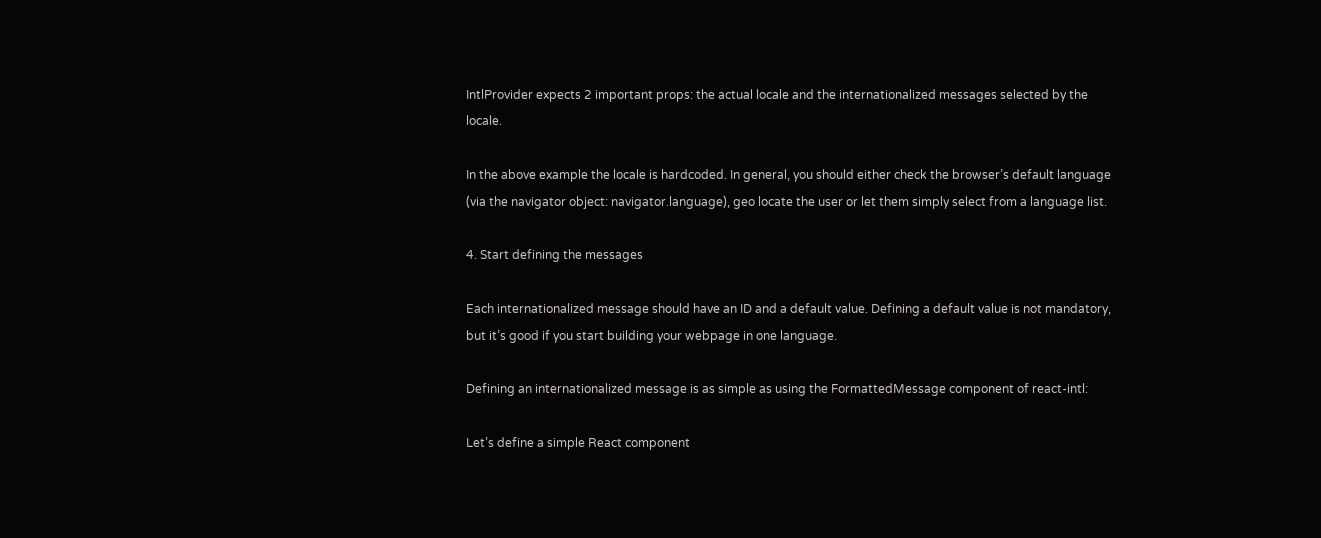IntlProvider expects 2 important props: the actual locale and the internationalized messages selected by the locale.

In the above example the locale is hardcoded. In general, you should either check the browser’s default language (via the navigator object: navigator.language), geo locate the user or let them simply select from a language list.

4. Start defining the messages

Each internationalized message should have an ID and a default value. Defining a default value is not mandatory, but it’s good if you start building your webpage in one language.

Defining an internationalized message is as simple as using the FormattedMessage component of react-intl:

Let’s define a simple React component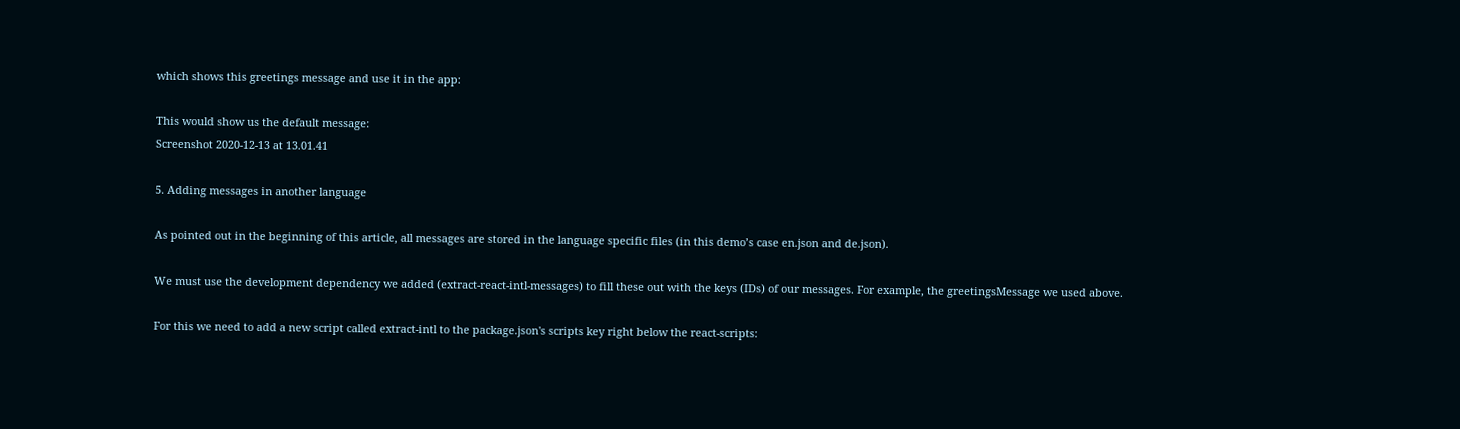which shows this greetings message and use it in the app:

This would show us the default message:
Screenshot 2020-12-13 at 13.01.41

5. Adding messages in another language

As pointed out in the beginning of this article, all messages are stored in the language specific files (in this demo’s case en.json and de.json).

We must use the development dependency we added (extract-react-intl-messages) to fill these out with the keys (IDs) of our messages. For example, the greetingsMessage we used above.

For this we need to add a new script called extract-intl to the package.json's scripts key right below the react-scripts: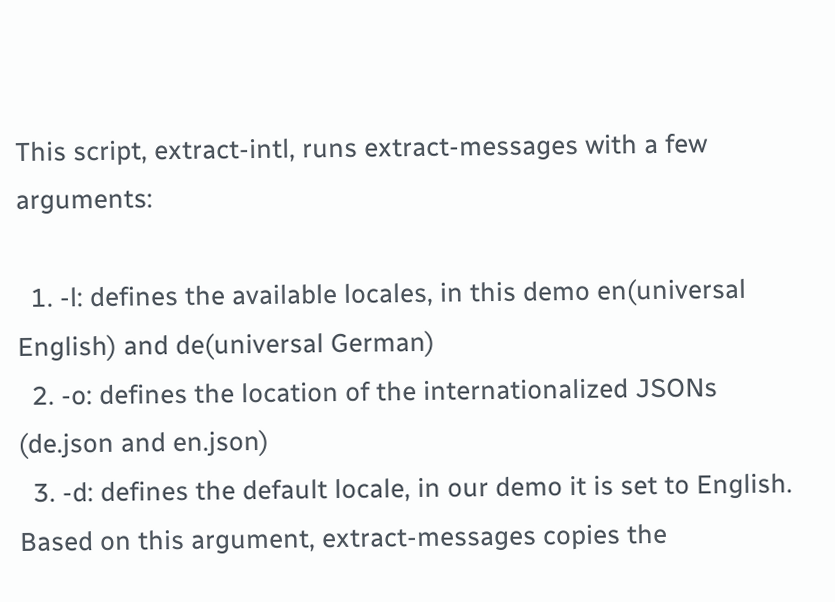This script, extract-intl, runs extract-messages with a few arguments:

  1. -l: defines the available locales, in this demo en(universal English) and de(universal German)
  2. -o: defines the location of the internationalized JSONs (de.json and en.json)
  3. -d: defines the default locale, in our demo it is set to English. Based on this argument, extract-messages copies the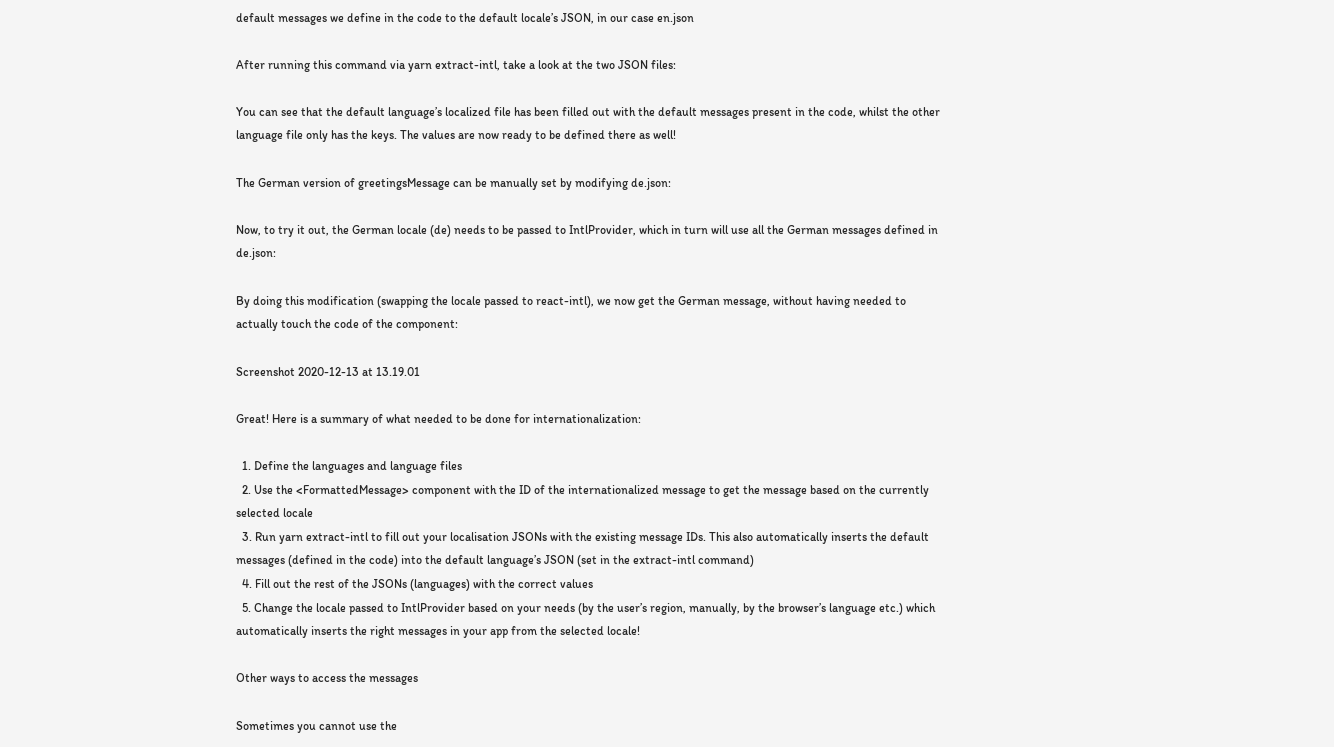default messages we define in the code to the default locale’s JSON, in our case en.json

After running this command via yarn extract-intl, take a look at the two JSON files:

You can see that the default language’s localized file has been filled out with the default messages present in the code, whilst the other language file only has the keys. The values are now ready to be defined there as well!

The German version of greetingsMessage can be manually set by modifying de.json:

Now, to try it out, the German locale (de) needs to be passed to IntlProvider, which in turn will use all the German messages defined in de.json:

By doing this modification (swapping the locale passed to react-intl), we now get the German message, without having needed to actually touch the code of the component:

Screenshot 2020-12-13 at 13.19.01

Great! Here is a summary of what needed to be done for internationalization:

  1. Define the languages and language files
  2. Use the <FormattedMessage> component with the ID of the internationalized message to get the message based on the currently selected locale
  3. Run yarn extract-intl to fill out your localisation JSONs with the existing message IDs. This also automatically inserts the default messages (defined in the code) into the default language’s JSON (set in the extract-intl command)
  4. Fill out the rest of the JSONs (languages) with the correct values
  5. Change the locale passed to IntlProvider based on your needs (by the user’s region, manually, by the browser’s language etc.) which automatically inserts the right messages in your app from the selected locale!

Other ways to access the messages

Sometimes you cannot use the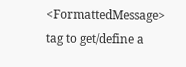<FormattedMessage> tag to get/define a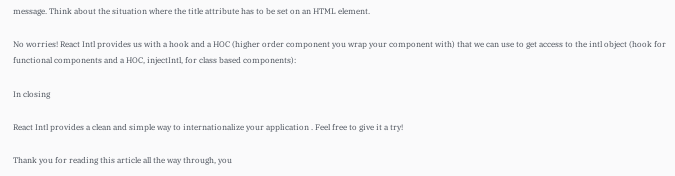message. Think about the situation where the title attribute has to be set on an HTML element.

No worries! React Intl provides us with a hook and a HOC (higher order component you wrap your component with) that we can use to get access to the intl object (hook for functional components and a HOC, injectIntl, for class based components):

In closing

React Intl provides a clean and simple way to internationalize your application . Feel free to give it a try!

Thank you for reading this article all the way through, you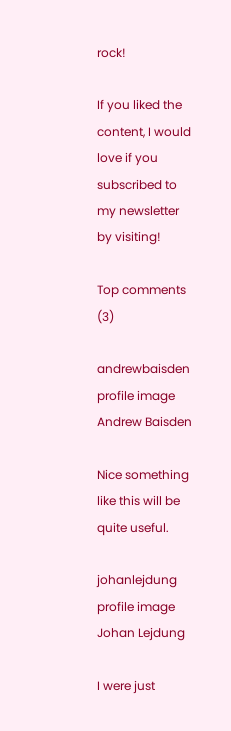rock!

If you liked the content, I would love if you subscribed to my newsletter by visiting!

Top comments (3)

andrewbaisden profile image
Andrew Baisden

Nice something like this will be quite useful.

johanlejdung profile image
Johan Lejdung

I were just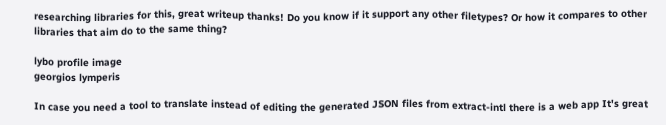researching libraries for this, great writeup thanks! Do you know if it support any other filetypes? Or how it compares to other libraries that aim do to the same thing?

lybo profile image
georgios lymperis

In case you need a tool to translate instead of editing the generated JSON files from extract-intl there is a web app It's great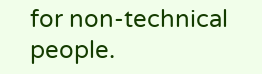for non-technical people.